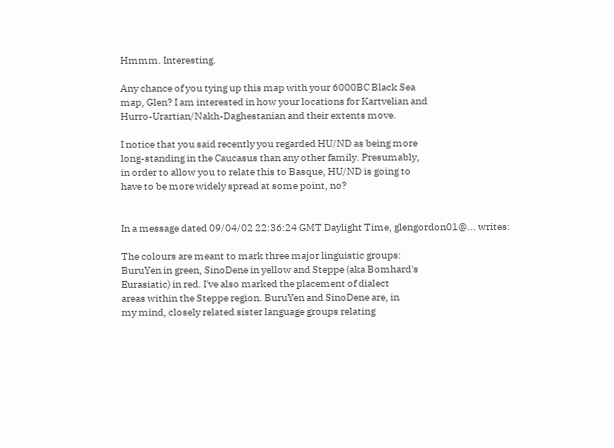Hmmm. Interesting.

Any chance of you tying up this map with your 6000BC Black Sea
map, Glen? I am interested in how your locations for Kartvelian and
Hurro-Urartian/Nakh-Daghestanian and their extents move.

I notice that you said recently you regarded HU/ND as being more
long-standing in the Caucasus than any other family. Presumably,
in order to allow you to relate this to Basque, HU/ND is going to
have to be more widely spread at some point, no?


In a message dated 09/04/02 22:36:24 GMT Daylight Time, glengordon01@... writes:

The colours are meant to mark three major linguistic groups:
BuruYen in green, SinoDene in yellow and Steppe (aka Bomhard's
Eurasiatic) in red. I've also marked the placement of dialect
areas within the Steppe region. BuruYen and SinoDene are, in
my mind, closely related sister language groups relating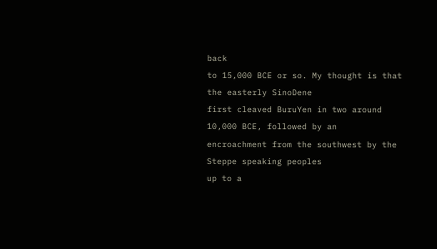back
to 15,000 BCE or so. My thought is that the easterly SinoDene
first cleaved BuruYen in two around 10,000 BCE, followed by an
encroachment from the southwest by the Steppe speaking peoples
up to a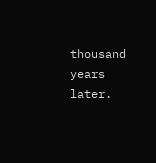thousand years later.